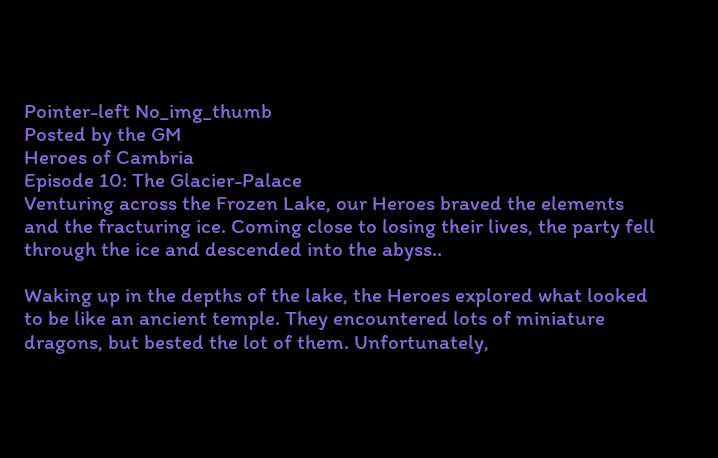Pointer-left No_img_thumb
Posted by the GM
Heroes of Cambria
Episode 10: The Glacier-Palace
Venturing across the Frozen Lake, our Heroes braved the elements and the fracturing ice. Coming close to losing their lives, the party fell through the ice and descended into the abyss..

Waking up in the depths of the lake, the Heroes explored what looked to be like an ancient temple. They encountered lots of miniature dragons, but bested the lot of them. Unfortunately,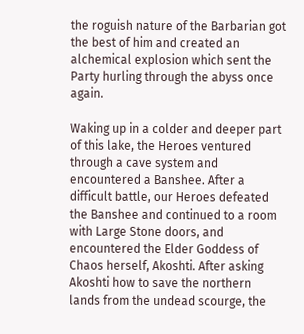the roguish nature of the Barbarian got the best of him and created an alchemical explosion which sent the Party hurling through the abyss once again.

Waking up in a colder and deeper part of this lake, the Heroes ventured through a cave system and encountered a Banshee. After a difficult battle, our Heroes defeated the Banshee and continued to a room with Large Stone doors, and encountered the Elder Goddess of Chaos herself, Akoshti. After asking Akoshti how to save the northern lands from the undead scourge, the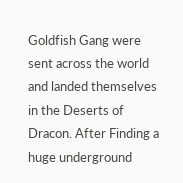Goldfish Gang were sent across the world and landed themselves in the Deserts of Dracon. After Finding a huge underground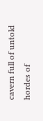cavern full of untold hordes of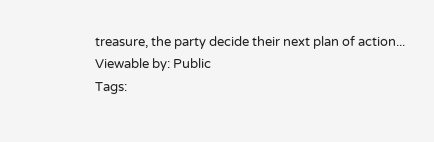treasure, the party decide their next plan of action...
Viewable by: Public
Tags: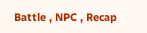Battle , NPC , Recap